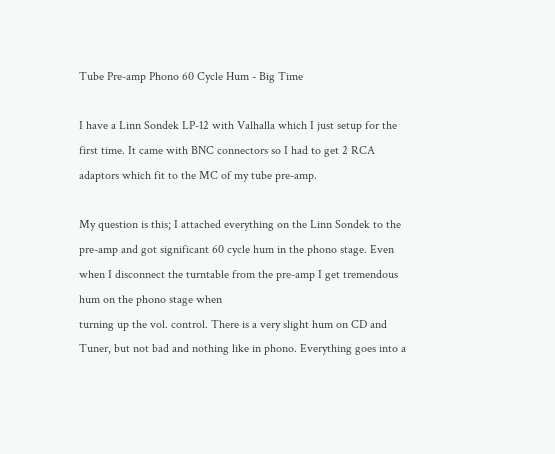Tube Pre-amp Phono 60 Cycle Hum - Big Time

I have a Linn Sondek LP-12 with Valhalla which I just setup for the first time. It came with BNC connectors so I had to get 2 RCA adaptors which fit to the MC of my tube pre-amp.

My question is this; I attached everything on the Linn Sondek to the pre-amp and got significant 60 cycle hum in the phono stage. Even when I disconnect the turntable from the pre-amp I get tremendous hum on the phono stage when
turning up the vol. control. There is a very slight hum on CD and Tuner, but not bad and nothing like in phono. Everything goes into a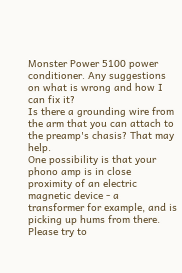Monster Power 5100 power conditioner. Any suggestions on what is wrong and how I can fix it?
Is there a grounding wire from the arm that you can attach to the preamp's chasis? That may help.
One possibility is that your phono amp is in close proximity of an electric magnetic device - a transformer for example, and is picking up hums from there. Please try to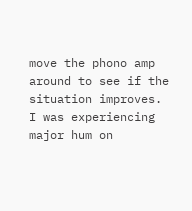move the phono amp around to see if the situation improves.
I was experiencing major hum on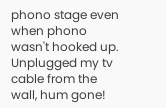phono stage even when phono wasn't hooked up. Unplugged my tv cable from the wall, hum gone!